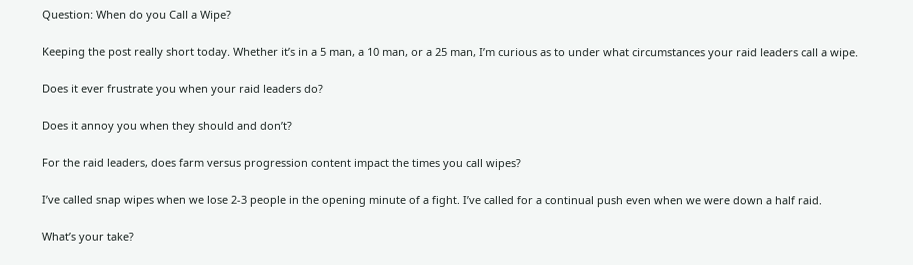Question: When do you Call a Wipe?

Keeping the post really short today. Whether it’s in a 5 man, a 10 man, or a 25 man, I’m curious as to under what circumstances your raid leaders call a wipe.

Does it ever frustrate you when your raid leaders do?

Does it annoy you when they should and don’t?

For the raid leaders, does farm versus progression content impact the times you call wipes?

I’ve called snap wipes when we lose 2-3 people in the opening minute of a fight. I’ve called for a continual push even when we were down a half raid.

What’s your take?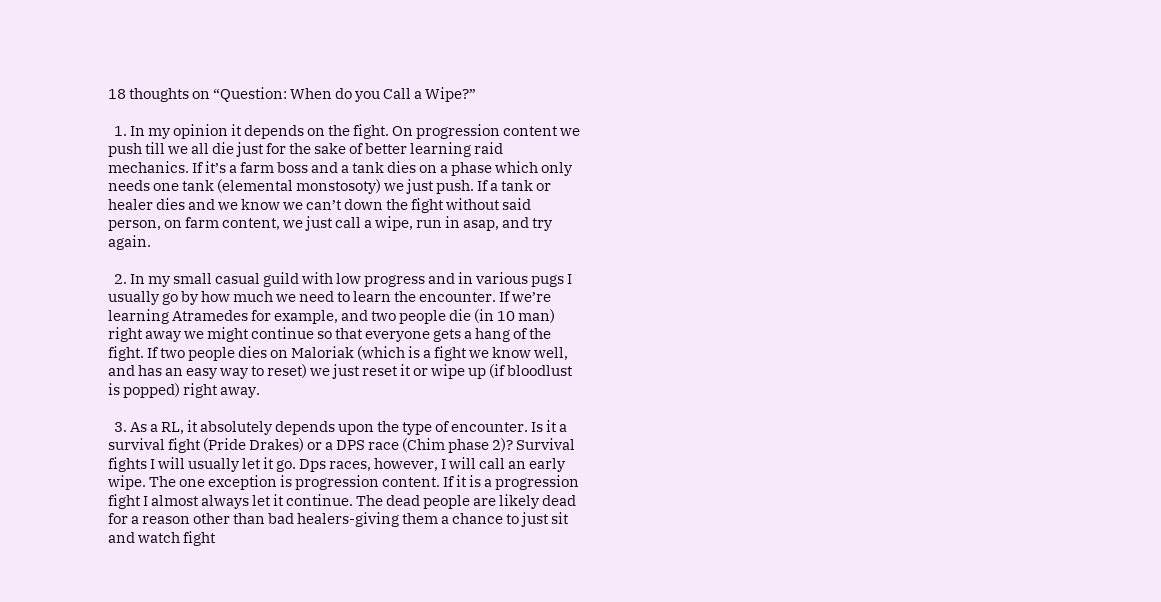18 thoughts on “Question: When do you Call a Wipe?”

  1. In my opinion it depends on the fight. On progression content we push till we all die just for the sake of better learning raid mechanics. If it’s a farm boss and a tank dies on a phase which only needs one tank (elemental monstosoty) we just push. If a tank or healer dies and we know we can’t down the fight without said person, on farm content, we just call a wipe, run in asap, and try again.

  2. In my small casual guild with low progress and in various pugs I usually go by how much we need to learn the encounter. If we’re learning Atramedes for example, and two people die (in 10 man) right away we might continue so that everyone gets a hang of the fight. If two people dies on Maloriak (which is a fight we know well, and has an easy way to reset) we just reset it or wipe up (if bloodlust is popped) right away.

  3. As a RL, it absolutely depends upon the type of encounter. Is it a survival fight (Pride Drakes) or a DPS race (Chim phase 2)? Survival fights I will usually let it go. Dps races, however, I will call an early wipe. The one exception is progression content. If it is a progression fight I almost always let it continue. The dead people are likely dead for a reason other than bad healers-giving them a chance to just sit and watch fight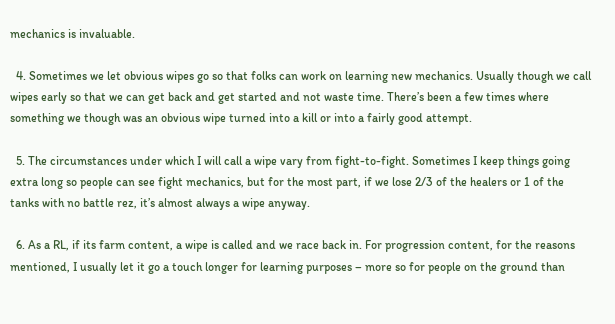mechanics is invaluable.

  4. Sometimes we let obvious wipes go so that folks can work on learning new mechanics. Usually though we call wipes early so that we can get back and get started and not waste time. There’s been a few times where something we though was an obvious wipe turned into a kill or into a fairly good attempt.

  5. The circumstances under which I will call a wipe vary from fight-to-fight. Sometimes I keep things going extra long so people can see fight mechanics, but for the most part, if we lose 2/3 of the healers or 1 of the tanks with no battle rez, it’s almost always a wipe anyway.

  6. As a RL, if its farm content, a wipe is called and we race back in. For progression content, for the reasons mentioned, I usually let it go a touch longer for learning purposes – more so for people on the ground than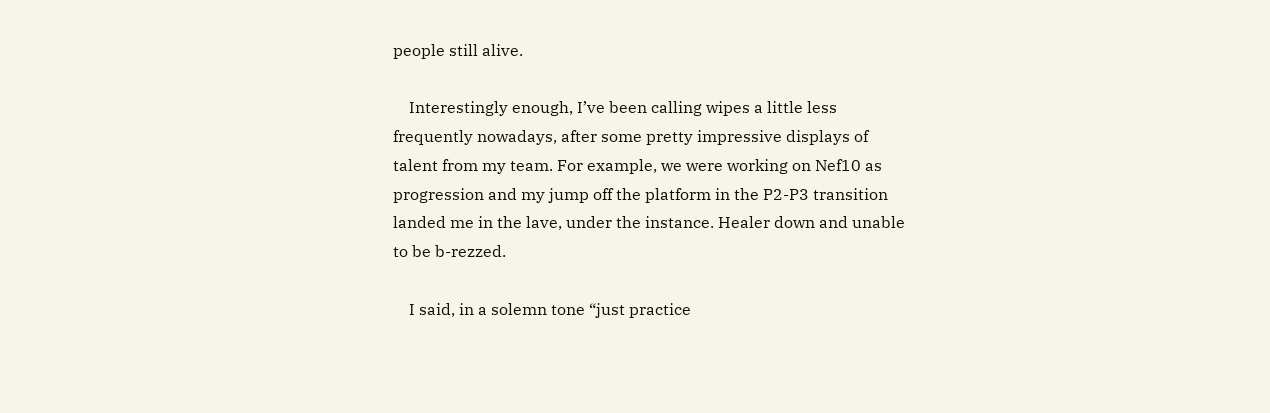people still alive.

    Interestingly enough, I’ve been calling wipes a little less frequently nowadays, after some pretty impressive displays of talent from my team. For example, we were working on Nef10 as progression and my jump off the platform in the P2-P3 transition landed me in the lave, under the instance. Healer down and unable to be b-rezzed.

    I said, in a solemn tone “just practice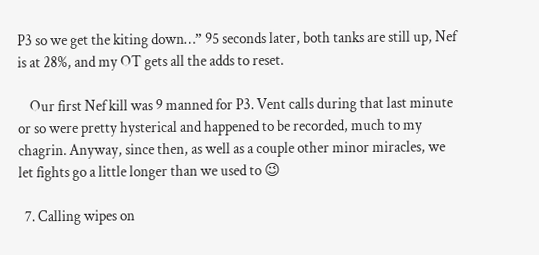P3 so we get the kiting down…” 95 seconds later, both tanks are still up, Nef is at 28%, and my OT gets all the adds to reset.

    Our first Nef kill was 9 manned for P3. Vent calls during that last minute or so were pretty hysterical and happened to be recorded, much to my chagrin. Anyway, since then, as well as a couple other minor miracles, we let fights go a little longer than we used to 😉

  7. Calling wipes on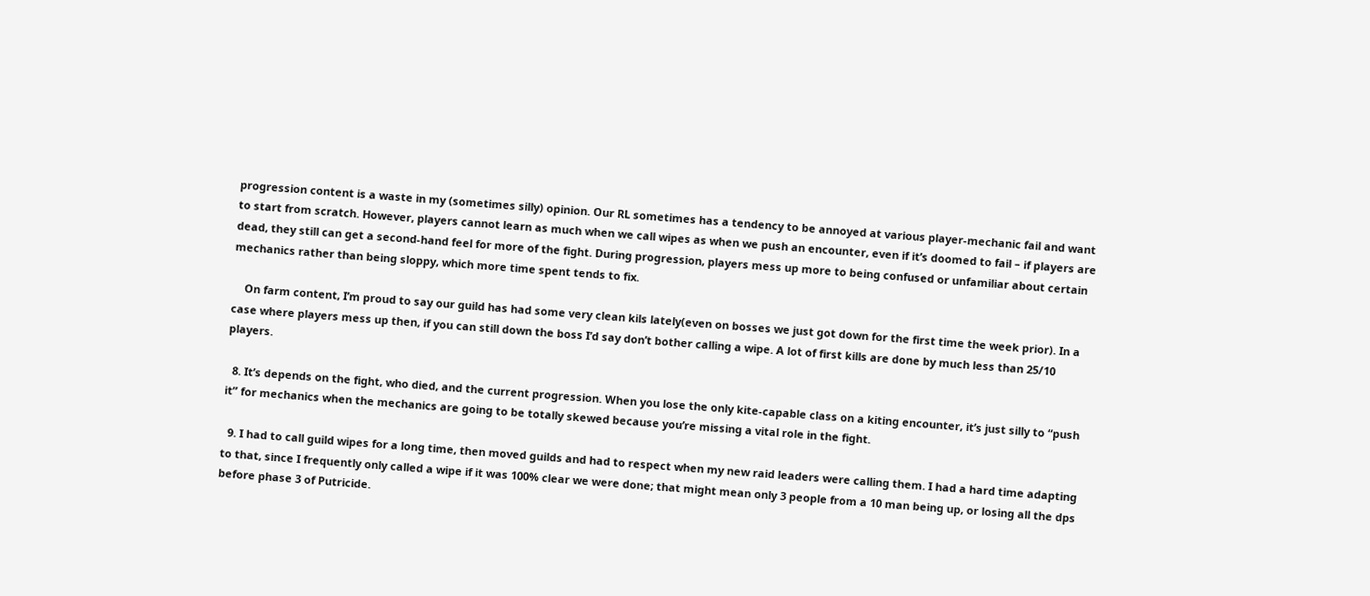progression content is a waste in my (sometimes silly) opinion. Our RL sometimes has a tendency to be annoyed at various player-mechanic fail and want to start from scratch. However, players cannot learn as much when we call wipes as when we push an encounter, even if it’s doomed to fail – if players are dead, they still can get a second-hand feel for more of the fight. During progression, players mess up more to being confused or unfamiliar about certain mechanics rather than being sloppy, which more time spent tends to fix.

    On farm content, I’m proud to say our guild has had some very clean kils lately(even on bosses we just got down for the first time the week prior). In a case where players mess up then, if you can still down the boss I’d say don’t bother calling a wipe. A lot of first kills are done by much less than 25/10 players.

  8. It’s depends on the fight, who died, and the current progression. When you lose the only kite-capable class on a kiting encounter, it’s just silly to “push it” for mechanics when the mechanics are going to be totally skewed because you’re missing a vital role in the fight.

  9. I had to call guild wipes for a long time, then moved guilds and had to respect when my new raid leaders were calling them. I had a hard time adapting to that, since I frequently only called a wipe if it was 100% clear we were done; that might mean only 3 people from a 10 man being up, or losing all the dps before phase 3 of Putricide.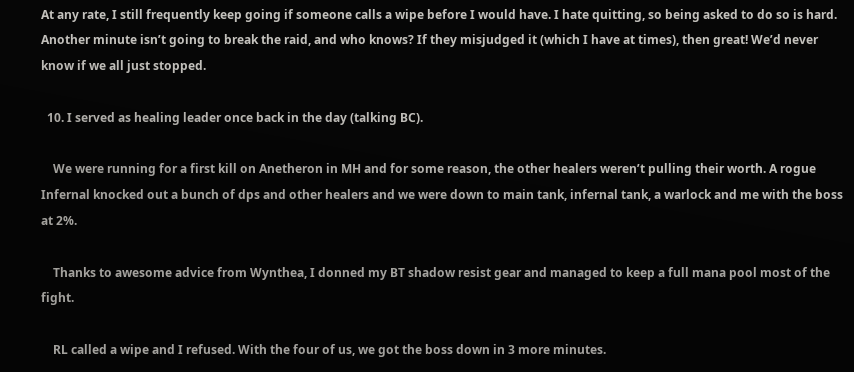At any rate, I still frequently keep going if someone calls a wipe before I would have. I hate quitting, so being asked to do so is hard. Another minute isn’t going to break the raid, and who knows? If they misjudged it (which I have at times), then great! We’d never know if we all just stopped.

  10. I served as healing leader once back in the day (talking BC).

    We were running for a first kill on Anetheron in MH and for some reason, the other healers weren’t pulling their worth. A rogue Infernal knocked out a bunch of dps and other healers and we were down to main tank, infernal tank, a warlock and me with the boss at 2%.

    Thanks to awesome advice from Wynthea, I donned my BT shadow resist gear and managed to keep a full mana pool most of the fight.

    RL called a wipe and I refused. With the four of us, we got the boss down in 3 more minutes.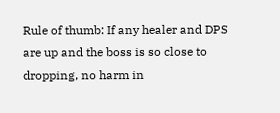Rule of thumb: If any healer and DPS are up and the boss is so close to dropping, no harm in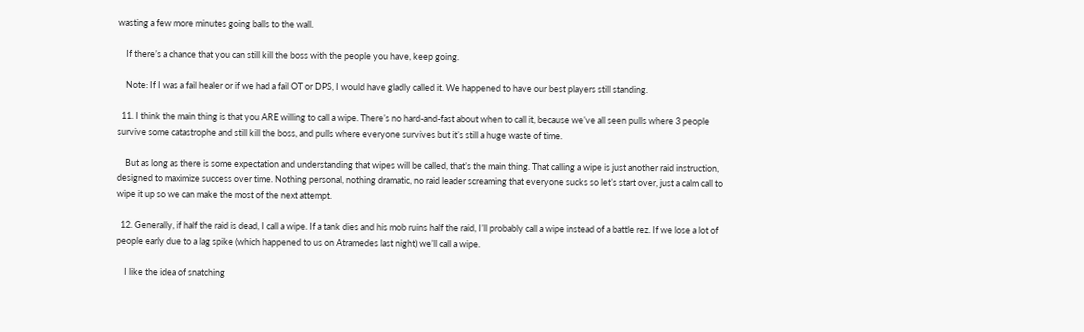wasting a few more minutes going balls to the wall.

    If there’s a chance that you can still kill the boss with the people you have, keep going.

    Note: If I was a fail healer or if we had a fail OT or DPS, I would have gladly called it. We happened to have our best players still standing.

  11. I think the main thing is that you ARE willing to call a wipe. There’s no hard-and-fast about when to call it, because we’ve all seen pulls where 3 people survive some catastrophe and still kill the boss, and pulls where everyone survives but it’s still a huge waste of time.

    But as long as there is some expectation and understanding that wipes will be called, that’s the main thing. That calling a wipe is just another raid instruction, designed to maximize success over time. Nothing personal, nothing dramatic, no raid leader screaming that everyone sucks so let’s start over, just a calm call to wipe it up so we can make the most of the next attempt.

  12. Generally, if half the raid is dead, I call a wipe. If a tank dies and his mob ruins half the raid, I’ll probably call a wipe instead of a battle rez. If we lose a lot of people early due to a lag spike (which happened to us on Atramedes last night) we’ll call a wipe.

    I like the idea of snatching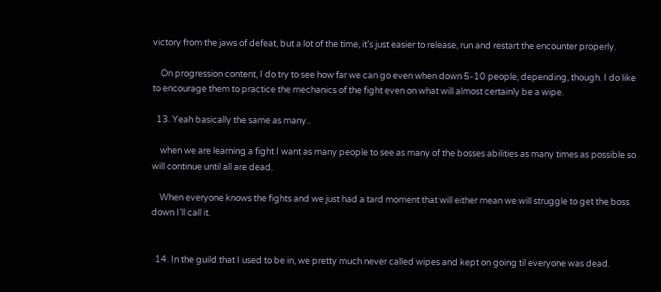victory from the jaws of defeat, but a lot of the time, it’s just easier to release, run and restart the encounter properly.

    On progression content, I do try to see how far we can go even when down 5-10 people, depending, though. I do like to encourage them to practice the mechanics of the fight even on what will almost certainly be a wipe.

  13. Yeah basically the same as many..

    when we are learning a fight I want as many people to see as many of the bosses abilities as many times as possible so will continue until all are dead.

    When everyone knows the fights and we just had a tard moment that will either mean we will struggle to get the boss down I’ll call it.


  14. In the guild that I used to be in, we pretty much never called wipes and kept on going til everyone was dead.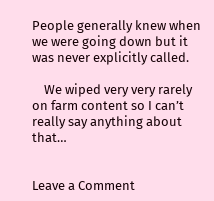People generally knew when we were going down but it was never explicitly called.

    We wiped very very rarely on farm content so I can’t really say anything about that…


Leave a Comment